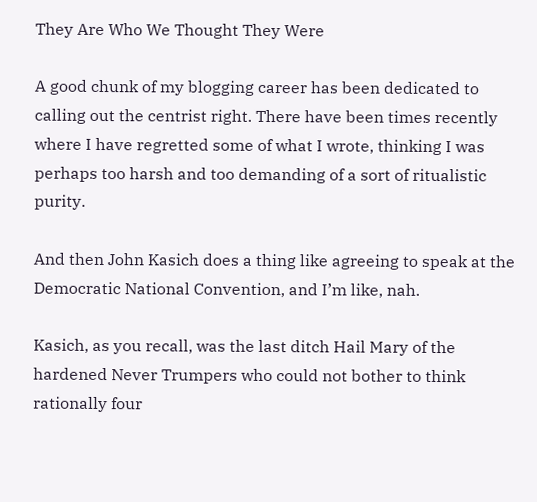They Are Who We Thought They Were

A good chunk of my blogging career has been dedicated to calling out the centrist right. There have been times recently where I have regretted some of what I wrote, thinking I was perhaps too harsh and too demanding of a sort of ritualistic purity.

And then John Kasich does a thing like agreeing to speak at the Democratic National Convention, and I’m like, nah.

Kasich, as you recall, was the last ditch Hail Mary of the hardened Never Trumpers who could not bother to think rationally four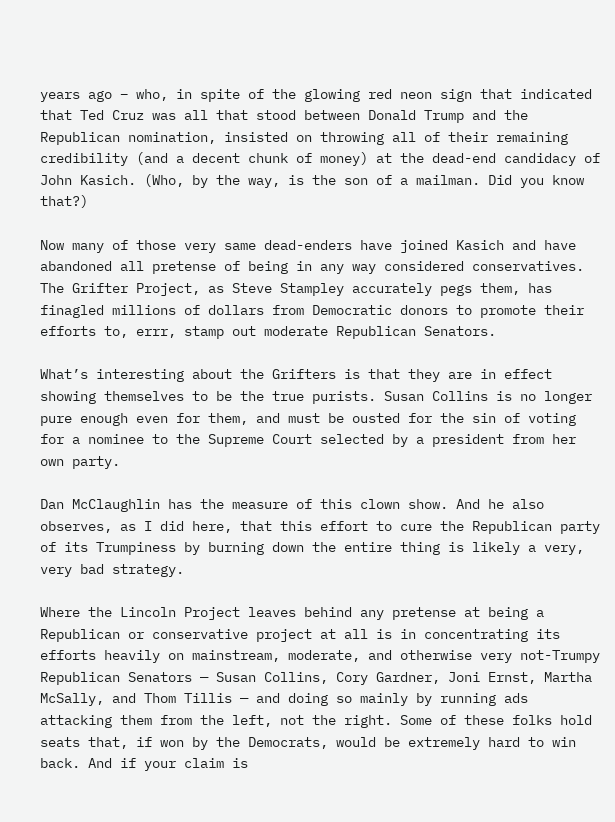years ago – who, in spite of the glowing red neon sign that indicated that Ted Cruz was all that stood between Donald Trump and the Republican nomination, insisted on throwing all of their remaining credibility (and a decent chunk of money) at the dead-end candidacy of John Kasich. (Who, by the way, is the son of a mailman. Did you know that?)

Now many of those very same dead-enders have joined Kasich and have abandoned all pretense of being in any way considered conservatives. The Grifter Project, as Steve Stampley accurately pegs them, has finagled millions of dollars from Democratic donors to promote their efforts to, errr, stamp out moderate Republican Senators.

What’s interesting about the Grifters is that they are in effect showing themselves to be the true purists. Susan Collins is no longer pure enough even for them, and must be ousted for the sin of voting for a nominee to the Supreme Court selected by a president from her own party.

Dan McClaughlin has the measure of this clown show. And he also observes, as I did here, that this effort to cure the Republican party of its Trumpiness by burning down the entire thing is likely a very, very bad strategy.

Where the Lincoln Project leaves behind any pretense at being a Republican or conservative project at all is in concentrating its efforts heavily on mainstream, moderate, and otherwise very not-Trumpy Republican Senators — Susan Collins, Cory Gardner, Joni Ernst, Martha McSally, and Thom Tillis — and doing so mainly by running ads attacking them from the left, not the right. Some of these folks hold seats that, if won by the Democrats, would be extremely hard to win back. And if your claim is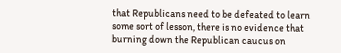that Republicans need to be defeated to learn some sort of lesson, there is no evidence that burning down the Republican caucus on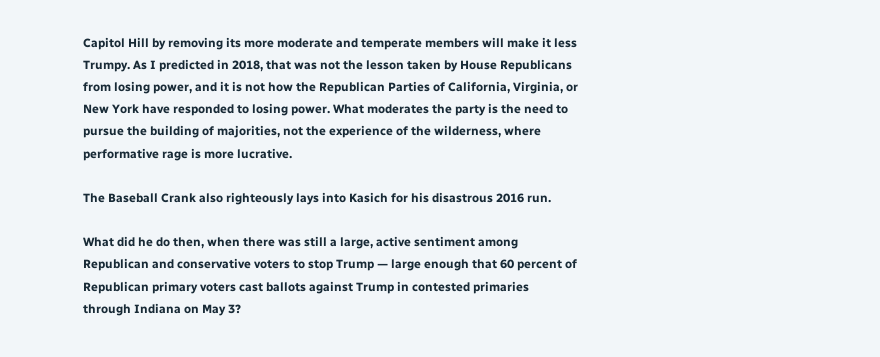Capitol Hill by removing its more moderate and temperate members will make it less Trumpy. As I predicted in 2018, that was not the lesson taken by House Republicans from losing power, and it is not how the Republican Parties of California, Virginia, or New York have responded to losing power. What moderates the party is the need to pursue the building of majorities, not the experience of the wilderness, where performative rage is more lucrative.

The Baseball Crank also righteously lays into Kasich for his disastrous 2016 run.

What did he do then, when there was still a large, active sentiment among Republican and conservative voters to stop Trump — large enough that 60 percent of Republican primary voters cast ballots against Trump in contested primaries through Indiana on May 3?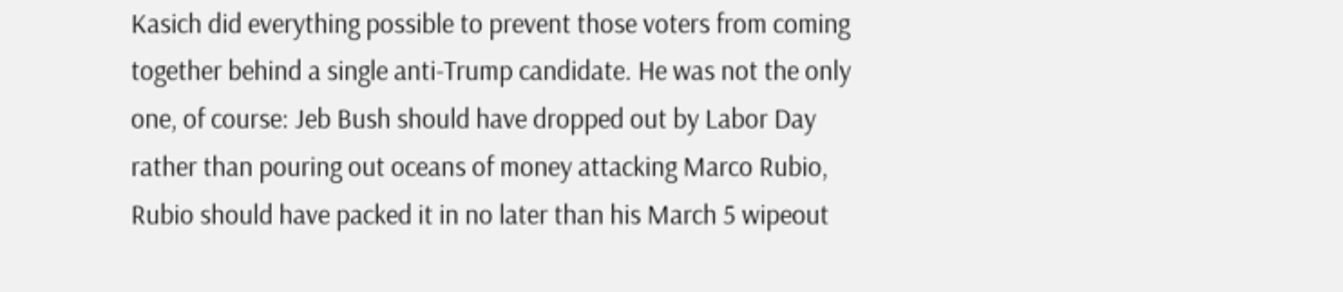Kasich did everything possible to prevent those voters from coming together behind a single anti-Trump candidate. He was not the only one, of course: Jeb Bush should have dropped out by Labor Day rather than pouring out oceans of money attacking Marco Rubio, Rubio should have packed it in no later than his March 5 wipeout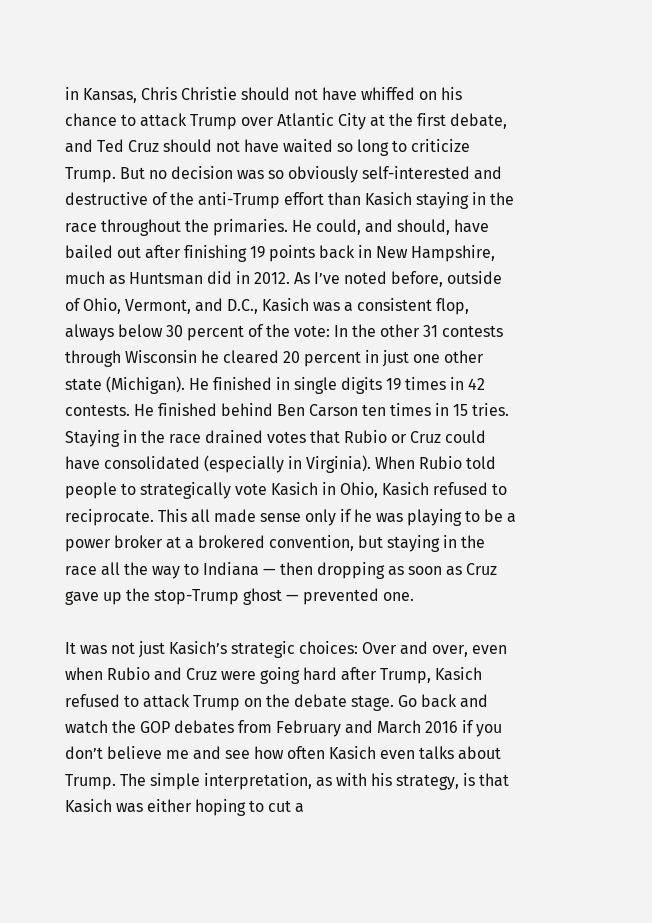in Kansas, Chris Christie should not have whiffed on his chance to attack Trump over Atlantic City at the first debate, and Ted Cruz should not have waited so long to criticize Trump. But no decision was so obviously self-interested and destructive of the anti-Trump effort than Kasich staying in the race throughout the primaries. He could, and should, have bailed out after finishing 19 points back in New Hampshire, much as Huntsman did in 2012. As I’ve noted before, outside of Ohio, Vermont, and D.C., Kasich was a consistent flop, always below 30 percent of the vote: In the other 31 contests through Wisconsin he cleared 20 percent in just one other state (Michigan). He finished in single digits 19 times in 42 contests. He finished behind Ben Carson ten times in 15 tries. Staying in the race drained votes that Rubio or Cruz could have consolidated (especially in Virginia). When Rubio told people to strategically vote Kasich in Ohio, Kasich refused to reciprocate. This all made sense only if he was playing to be a power broker at a brokered convention, but staying in the race all the way to Indiana — then dropping as soon as Cruz gave up the stop-Trump ghost — prevented one.

It was not just Kasich’s strategic choices: Over and over, even when Rubio and Cruz were going hard after Trump, Kasich refused to attack Trump on the debate stage. Go back and watch the GOP debates from February and March 2016 if you don’t believe me and see how often Kasich even talks about Trump. The simple interpretation, as with his strategy, is that Kasich was either hoping to cut a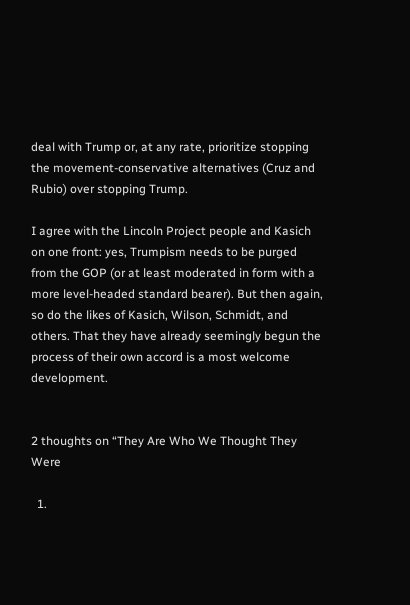deal with Trump or, at any rate, prioritize stopping the movement-conservative alternatives (Cruz and Rubio) over stopping Trump.

I agree with the Lincoln Project people and Kasich on one front: yes, Trumpism needs to be purged from the GOP (or at least moderated in form with a more level-headed standard bearer). But then again, so do the likes of Kasich, Wilson, Schmidt, and others. That they have already seemingly begun the process of their own accord is a most welcome development.


2 thoughts on “They Are Who We Thought They Were

  1.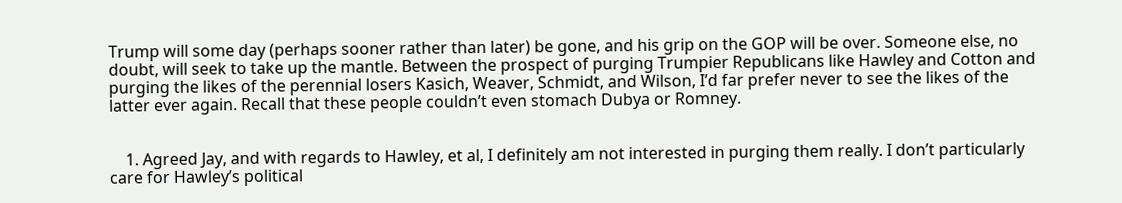Trump will some day (perhaps sooner rather than later) be gone, and his grip on the GOP will be over. Someone else, no doubt, will seek to take up the mantle. Between the prospect of purging Trumpier Republicans like Hawley and Cotton and purging the likes of the perennial losers Kasich, Weaver, Schmidt, and Wilson, I’d far prefer never to see the likes of the latter ever again. Recall that these people couldn’t even stomach Dubya or Romney.


    1. Agreed Jay, and with regards to Hawley, et al, I definitely am not interested in purging them really. I don’t particularly care for Hawley’s political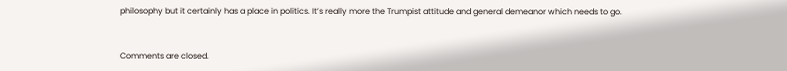philosophy but it certainly has a place in politics. It’s really more the Trumpist attitude and general demeanor which needs to go.


Comments are closed.